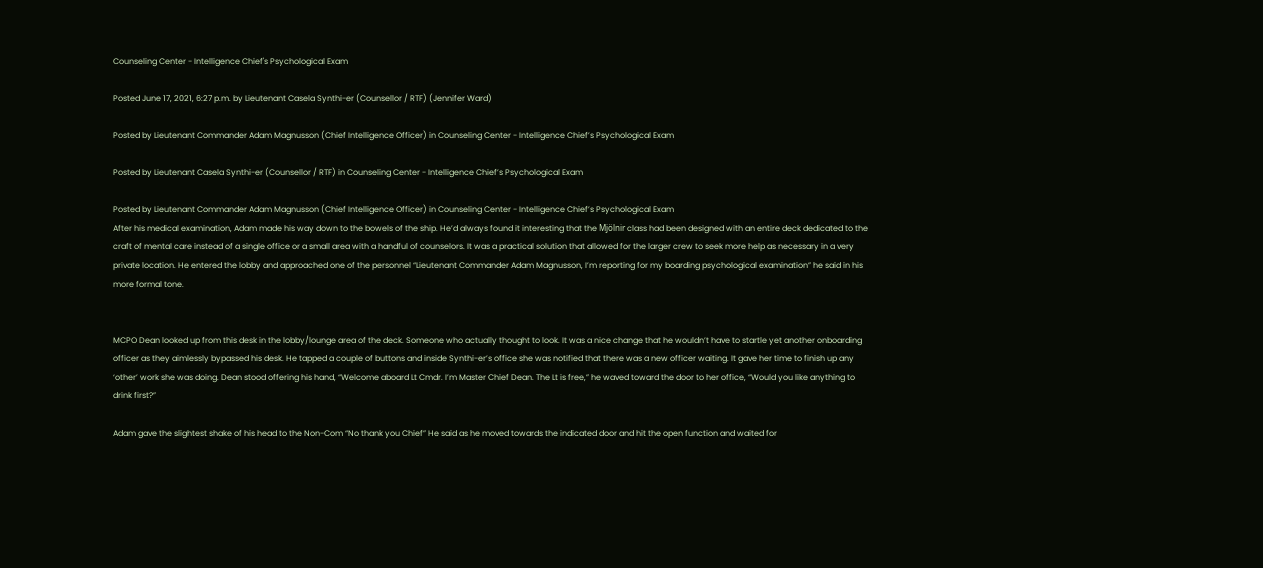Counseling Center - Intelligence Chief's Psychological Exam

Posted June 17, 2021, 6:27 p.m. by Lieutenant Casela Synthi-er (Counsellor / RTF) (Jennifer Ward)

Posted by Lieutenant Commander Adam Magnusson (Chief Intelligence Officer) in Counseling Center - Intelligence Chief’s Psychological Exam

Posted by Lieutenant Casela Synthi-er (Counsellor / RTF) in Counseling Center - Intelligence Chief’s Psychological Exam

Posted by Lieutenant Commander Adam Magnusson (Chief Intelligence Officer) in Counseling Center - Intelligence Chief’s Psychological Exam
After his medical examination, Adam made his way down to the bowels of the ship. He’d always found it interesting that the Mjölnir class had been designed with an entire deck dedicated to the craft of mental care instead of a single office or a small area with a handful of counselors. It was a practical solution that allowed for the larger crew to seek more help as necessary in a very private location. He entered the lobby and approached one of the personnel “Lieutenant Commander Adam Magnusson, I’m reporting for my boarding psychological examination” he said in his more formal tone.


MCPO Dean looked up from this desk in the lobby/lounge area of the deck. Someone who actually thought to look. It was a nice change that he wouldn’t have to startle yet another onboarding officer as they aimlessly bypassed his desk. He tapped a couple of buttons and inside Synthi-er’s office she was notified that there was a new officer waiting. It gave her time to finish up any ‘other’ work she was doing. Dean stood offering his hand, “Welcome aboard Lt Cmdr. I’m Master Chief Dean. The Lt is free,” he waved toward the door to her office, “Would you like anything to drink first?”

Adam gave the slightest shake of his head to the Non-Com “No thank you Chief” He said as he moved towards the indicated door and hit the open function and waited for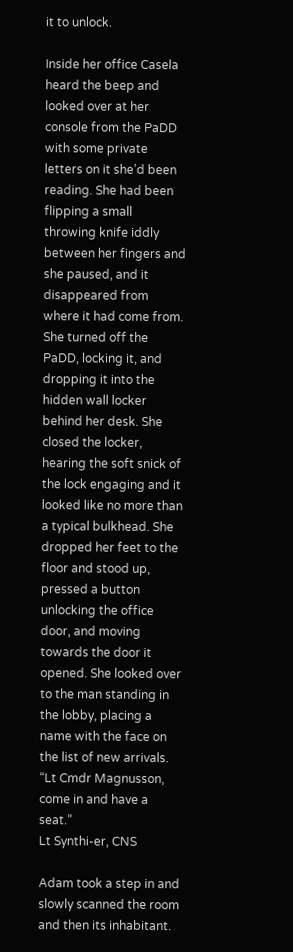it to unlock.

Inside her office Casela heard the beep and looked over at her console from the PaDD with some private letters on it she’d been reading. She had been flipping a small throwing knife iddly between her fingers and she paused, and it disappeared from where it had come from. She turned off the PaDD, locking it, and dropping it into the hidden wall locker behind her desk. She closed the locker, hearing the soft snick of the lock engaging and it looked like no more than a typical bulkhead. She dropped her feet to the floor and stood up, pressed a button unlocking the office door, and moving towards the door it opened. She looked over to the man standing in the lobby, placing a name with the face on the list of new arrivals. “Lt Cmdr Magnusson, come in and have a seat.”
Lt Synthi-er, CNS

Adam took a step in and slowly scanned the room and then its inhabitant.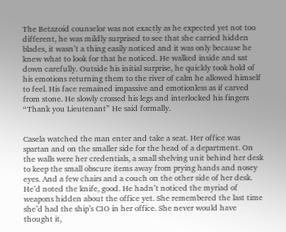The Betazoid counselor was not exactly as he expected yet not too different, he was mildly surprised to see that she carried hidden blades, it wasn’t a thing easily noticed and it was only because he knew what to look for that he noticed. He walked inside and sat down carefully. Outside his initial surprise, he quickly took hold of his emotions returning them to the river of calm he allowed himself to feel. His face remained impassive and emotionless as if carved from stone. He slowly crossed his legs and interlocked his fingers “Thank you Lieutenant” He said formally.


Casela watched the man enter and take a seat. Her office was spartan and on the smaller side for the head of a department. On the walls were her credentials, a small shelving unit behind her desk to keep the small obscure items away from prying hands and nosey eyes. And a few chairs and a couch on the other side of her desk. He’d noted the knife, good. He hadn’t noticed the myriad of weapons hidden about the office yet. She remembered the last time she’d had the ship’s CIO in her office. She never would have thought it,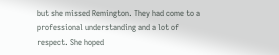but she missed Remington. They had come to a professional understanding and a lot of respect. She hoped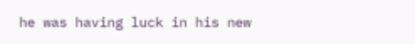he was having luck in his new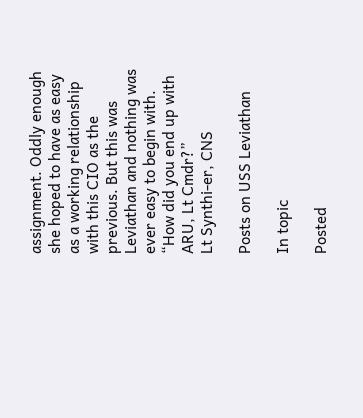assignment. Oddly enough she hoped to have as easy as a working relationship with this CIO as the previous. But this was Leviathan and nothing was ever easy to begin with. “How did you end up with ARU, Lt Cmdr?”
Lt Synthi-er, CNS

Posts on USS Leviathan

In topic

Posted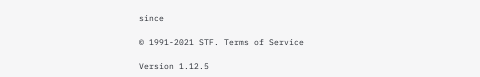since

© 1991-2021 STF. Terms of Service

Version 1.12.5